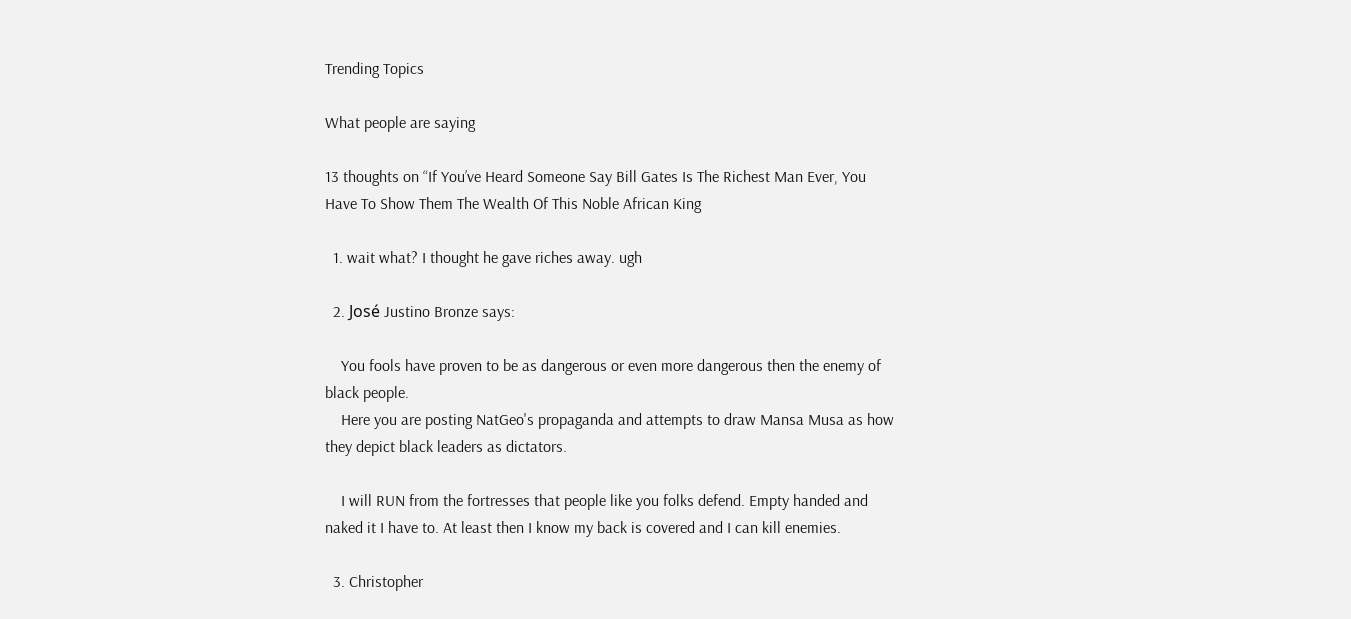Trending Topics

What people are saying

13 thoughts on “If You’ve Heard Someone Say Bill Gates Is The Richest Man Ever, You Have To Show Them The Wealth Of This Noble African King

  1. wait what? I thought he gave riches away. ugh

  2. José Justino Bronze says:

    You fools have proven to be as dangerous or even more dangerous then the enemy of black people.
    Here you are posting NatGeo's propaganda and attempts to draw Mansa Musa as how they depict black leaders as dictators.

    I will RUN from the fortresses that people like you folks defend. Empty handed and naked it I have to. At least then I know my back is covered and I can kill enemies.

  3. Christopher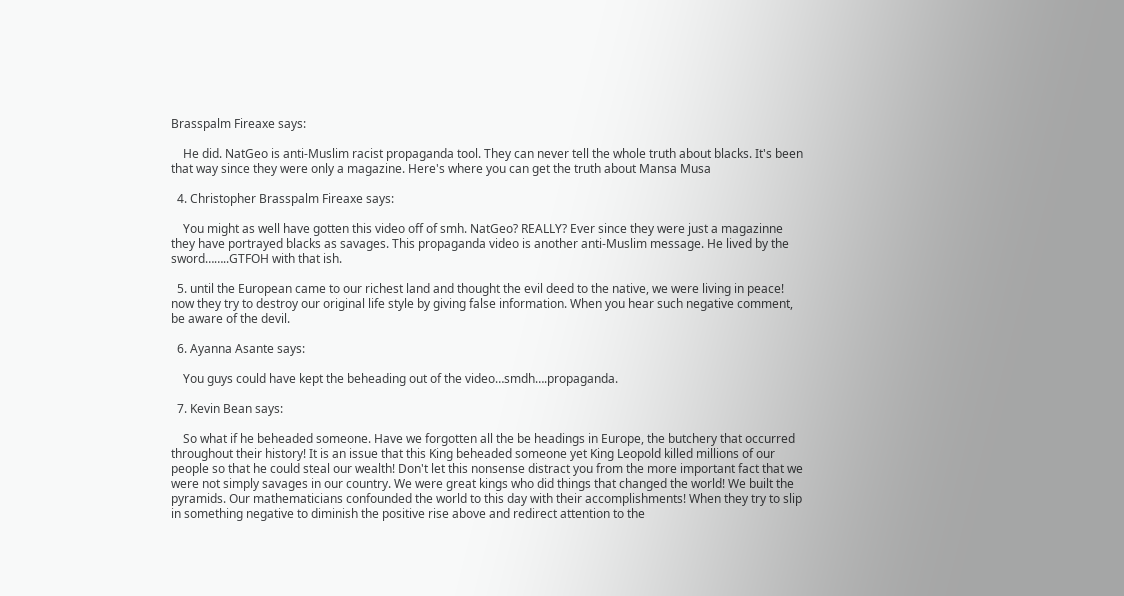Brasspalm Fireaxe says:

    He did. NatGeo is anti-Muslim racist propaganda tool. They can never tell the whole truth about blacks. It's been that way since they were only a magazine. Here's where you can get the truth about Mansa Musa

  4. Christopher Brasspalm Fireaxe says:

    You might as well have gotten this video off of smh. NatGeo? REALLY? Ever since they were just a magazinne they have portrayed blacks as savages. This propaganda video is another anti-Muslim message. He lived by the sword……..GTFOH with that ish.

  5. until the European came to our richest land and thought the evil deed to the native, we were living in peace! now they try to destroy our original life style by giving false information. When you hear such negative comment, be aware of the devil.

  6. Ayanna Asante says:

    You guys could have kept the beheading out of the video…smdh….propaganda.

  7. Kevin Bean says:

    So what if he beheaded someone. Have we forgotten all the be headings in Europe, the butchery that occurred throughout their history! It is an issue that this King beheaded someone yet King Leopold killed millions of our people so that he could steal our wealth! Don't let this nonsense distract you from the more important fact that we were not simply savages in our country. We were great kings who did things that changed the world! We built the pyramids. Our mathematicians confounded the world to this day with their accomplishments! When they try to slip in something negative to diminish the positive rise above and redirect attention to the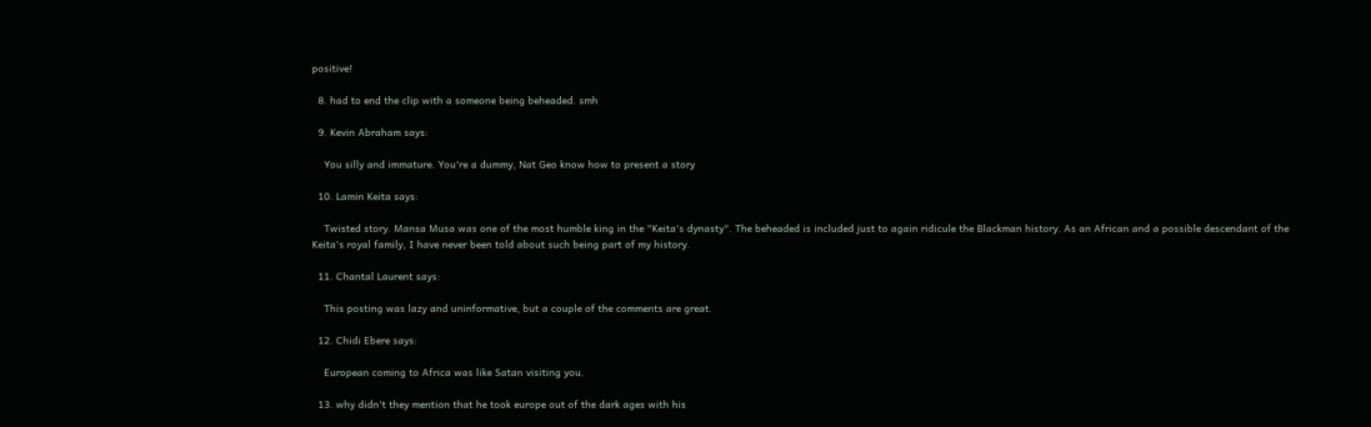positive!

  8. had to end the clip with a someone being beheaded. smh

  9. Kevin Abraham says:

    You silly and immature. You're a dummy, Nat Geo know how to present a story

  10. Lamin Keita says:

    Twisted story. Mansa Musa was one of the most humble king in the "Keita's dynasty". The beheaded is included just to again ridicule the Blackman history. As an African and a possible descendant of the Keita's royal family, I have never been told about such being part of my history.

  11. Chantal Laurent says:

    This posting was lazy and uninformative, but a couple of the comments are great.

  12. Chidi Ebere says:

    European coming to Africa was like Satan visiting you.

  13. why didn't they mention that he took europe out of the dark ages with his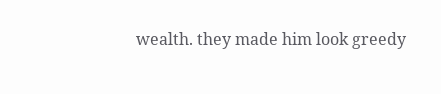wealth. they made him look greedy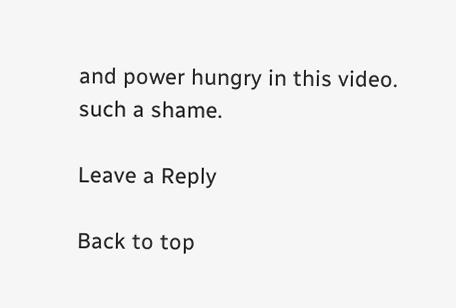and power hungry in this video. such a shame.

Leave a Reply

Back to top